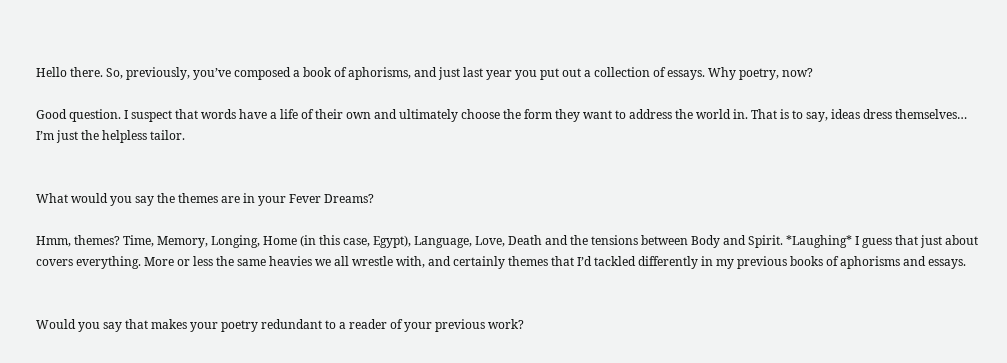Hello there. So, previously, you’ve composed a book of aphorisms, and just last year you put out a collection of essays. Why poetry, now?

Good question. I suspect that words have a life of their own and ultimately choose the form they want to address the world in. That is to say, ideas dress themselves… I’m just the helpless tailor.


What would you say the themes are in your Fever Dreams?

Hmm, themes? Time, Memory, Longing, Home (in this case, Egypt), Language, Love, Death and the tensions between Body and Spirit. *Laughing* I guess that just about covers everything. More or less the same heavies we all wrestle with, and certainly themes that I’d tackled differently in my previous books of aphorisms and essays.


Would you say that makes your poetry redundant to a reader of your previous work?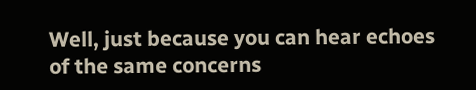Well, just because you can hear echoes of the same concerns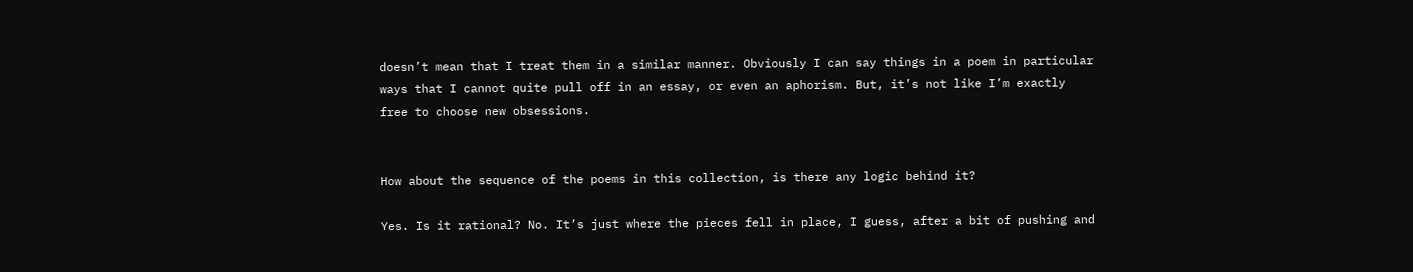doesn’t mean that I treat them in a similar manner. Obviously I can say things in a poem in particular ways that I cannot quite pull off in an essay, or even an aphorism. But, it’s not like I’m exactly free to choose new obsessions.


How about the sequence of the poems in this collection, is there any logic behind it?

Yes. Is it rational? No. It’s just where the pieces fell in place, I guess, after a bit of pushing and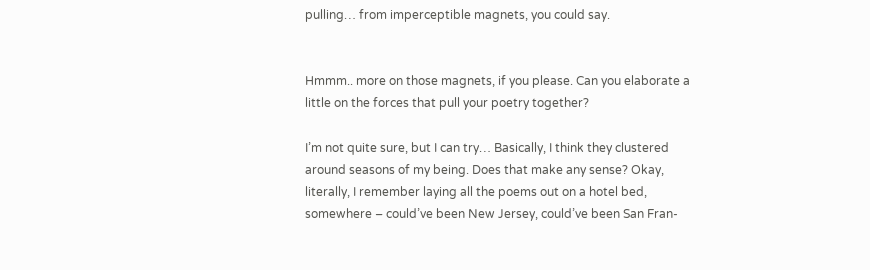pulling… from imperceptible magnets, you could say.


Hmmm.. more on those magnets, if you please. Can you elaborate a little on the forces that pull your poetry together?

I’m not quite sure, but I can try… Basically, I think they clustered around seasons of my being. Does that make any sense? Okay, literally, I remember laying all the poems out on a hotel bed, somewhere – could’ve been New Jersey, could’ve been San Fran-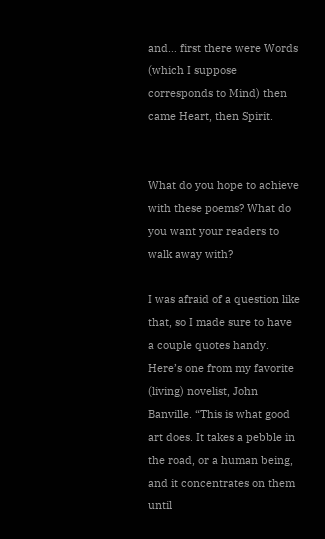and… first there were Words (which I suppose corresponds to Mind) then came Heart, then Spirit.


What do you hope to achieve with these poems? What do you want your readers to walk away with?

I was afraid of a question like that, so I made sure to have a couple quotes handy. Here’s one from my favorite (living) novelist, John Banville. “This is what good art does. It takes a pebble in the road, or a human being, and it concentrates on them until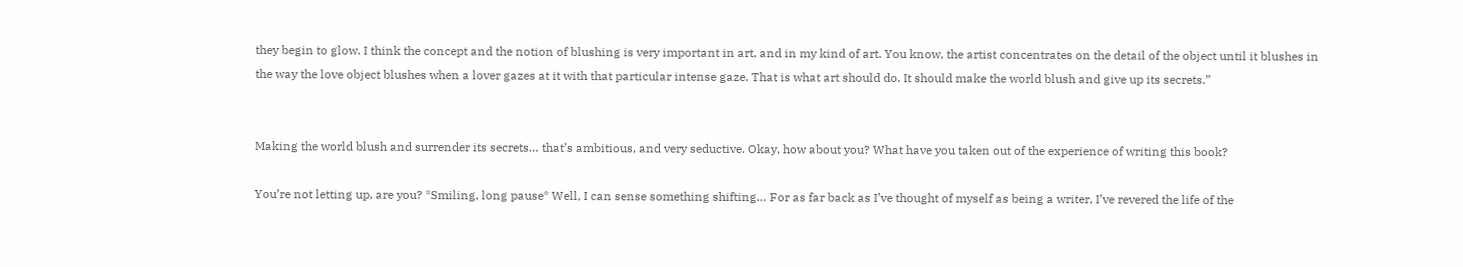they begin to glow. I think the concept and the notion of blushing is very important in art, and in my kind of art. You know, the artist concentrates on the detail of the object until it blushes in the way the love object blushes when a lover gazes at it with that particular intense gaze. That is what art should do. It should make the world blush and give up its secrets.”


Making the world blush and surrender its secrets… that’s ambitious, and very seductive. Okay, how about you? What have you taken out of the experience of writing this book?

You’re not letting up, are you? *Smiling, long pause* Well, I can sense something shifting… For as far back as I’ve thought of myself as being a writer, I’ve revered the life of the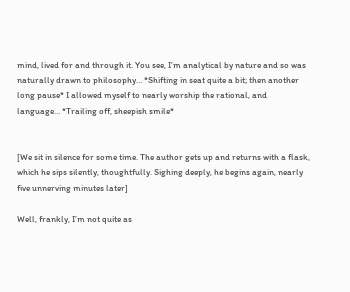mind, lived for and through it. You see, I’m analytical by nature and so was naturally drawn to philosophy… *Shifting in seat quite a bit; then another long pause* I allowed myself to nearly worship the rational, and language… *Trailing off, sheepish smile*


[We sit in silence for some time. The author gets up and returns with a flask, which he sips silently, thoughtfully. Sighing deeply, he begins again, nearly five unnerving minutes later]

Well, frankly, I’m not quite as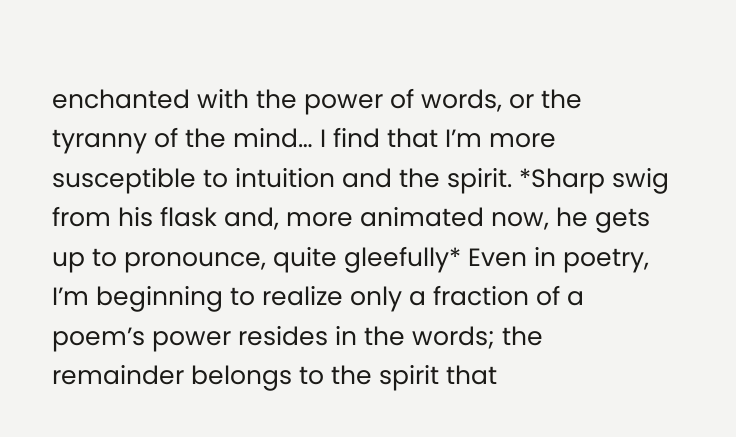enchanted with the power of words, or the tyranny of the mind… I find that I’m more susceptible to intuition and the spirit. *Sharp swig from his flask and, more animated now, he gets up to pronounce, quite gleefully* Even in poetry, I’m beginning to realize only a fraction of a poem’s power resides in the words; the remainder belongs to the spirit that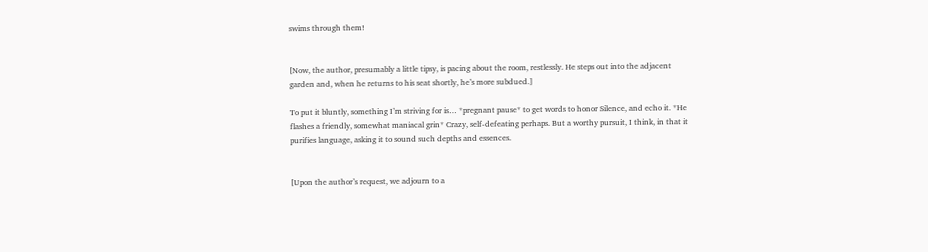swims through them!


[Now, the author, presumably a little tipsy, is pacing about the room, restlessly. He steps out into the adjacent garden and, when he returns to his seat shortly, he’s more subdued.]

To put it bluntly, something I’m striving for is… *pregnant pause* to get words to honor Silence, and echo it. *He flashes a friendly, somewhat maniacal grin* Crazy, self-defeating perhaps. But a worthy pursuit, I think, in that it purifies language, asking it to sound such depths and essences.


[Upon the author’s request, we adjourn to a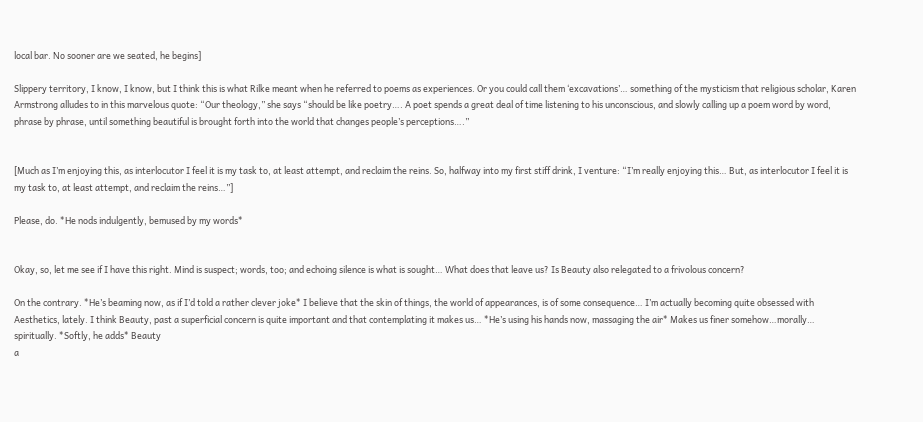local bar. No sooner are we seated, he begins]

Slippery territory, I know, I know, but I think this is what Rilke meant when he referred to poems as experiences. Or you could call them ‘excavations’… something of the mysticism that religious scholar, Karen Armstrong alludes to in this marvelous quote: “Our theology,” she says “should be like poetry…. A poet spends a great deal of time listening to his unconscious, and slowly calling up a poem word by word, phrase by phrase, until something beautiful is brought forth into the world that changes people’s perceptions….”


[Much as I’m enjoying this, as interlocutor I feel it is my task to, at least attempt, and reclaim the reins. So, halfway into my first stiff drink, I venture: “I’m really enjoying this… But, as interlocutor I feel it is my task to, at least attempt, and reclaim the reins…”]

Please, do. *He nods indulgently, bemused by my words*


Okay, so, let me see if I have this right. Mind is suspect; words, too; and echoing silence is what is sought… What does that leave us? Is Beauty also relegated to a frivolous concern?

On the contrary. *He’s beaming now, as if I’d told a rather clever joke* I believe that the skin of things, the world of appearances, is of some consequence… I’m actually becoming quite obsessed with Aesthetics, lately. I think Beauty, past a superficial concern is quite important and that contemplating it makes us… *He’s using his hands now, massaging the air* Makes us finer somehow…morally… spiritually. *Softly, he adds* Beauty
a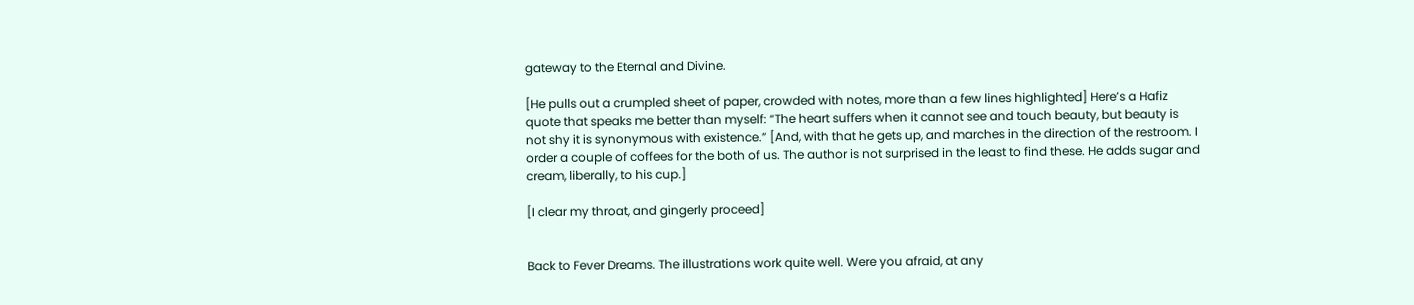gateway to the Eternal and Divine.

[He pulls out a crumpled sheet of paper, crowded with notes, more than a few lines highlighted] Here’s a Hafiz quote that speaks me better than myself: “The heart suffers when it cannot see and touch beauty, but beauty is not shy it is synonymous with existence.” [And, with that he gets up, and marches in the direction of the restroom. I order a couple of coffees for the both of us. The author is not surprised in the least to find these. He adds sugar and cream, liberally, to his cup.]

[I clear my throat, and gingerly proceed]


Back to Fever Dreams. The illustrations work quite well. Were you afraid, at any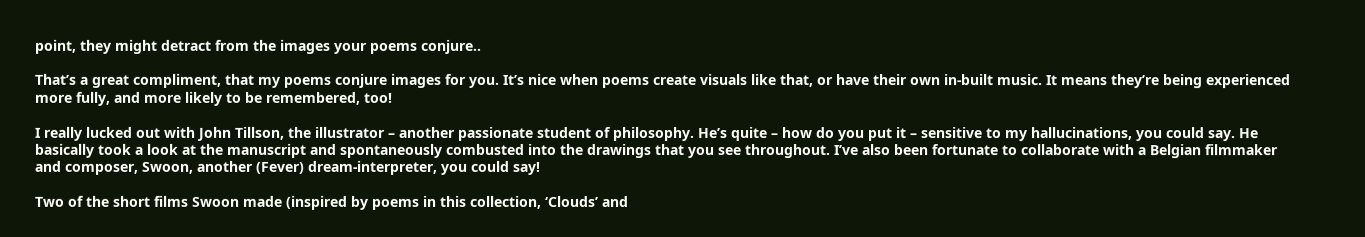point, they might detract from the images your poems conjure..

That’s a great compliment, that my poems conjure images for you. It’s nice when poems create visuals like that, or have their own in-built music. It means they’re being experienced more fully, and more likely to be remembered, too!

I really lucked out with John Tillson, the illustrator – another passionate student of philosophy. He’s quite – how do you put it – sensitive to my hallucinations, you could say. He basically took a look at the manuscript and spontaneously combusted into the drawings that you see throughout. I’ve also been fortunate to collaborate with a Belgian filmmaker and composer, Swoon, another (Fever) dream-interpreter, you could say!

Two of the short films Swoon made (inspired by poems in this collection, ‘Clouds’ and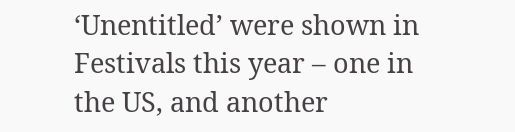‘Unentitled’ were shown in Festivals this year – one in the US, and another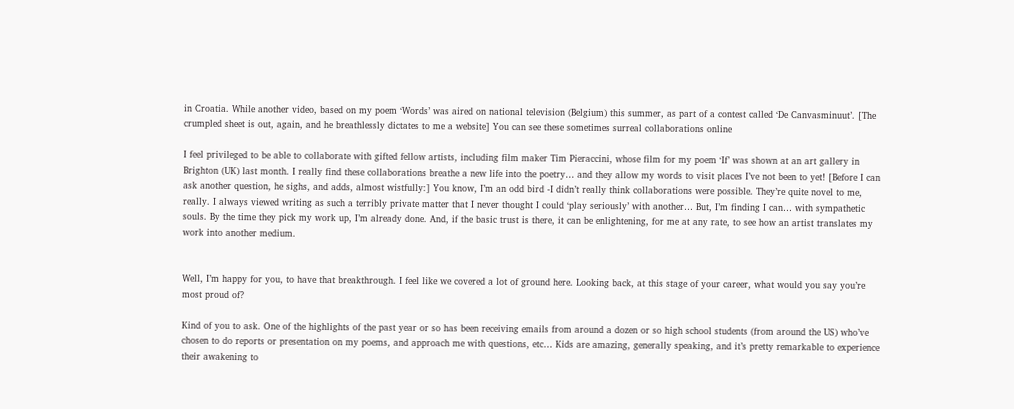in Croatia. While another video, based on my poem ‘Words’ was aired on national television (Belgium) this summer, as part of a contest called ‘De Canvasminuut’. [The crumpled sheet is out, again, and he breathlessly dictates to me a website] You can see these sometimes surreal collaborations online

I feel privileged to be able to collaborate with gifted fellow artists, including film maker Tim Pieraccini, whose film for my poem ‘If’ was shown at an art gallery in Brighton (UK) last month. I really find these collaborations breathe a new life into the poetry… and they allow my words to visit places I’ve not been to yet! [Before I can ask another question, he sighs, and adds, almost wistfully:] You know, I’m an odd bird -I didn’t really think collaborations were possible. They’re quite novel to me, really. I always viewed writing as such a terribly private matter that I never thought I could ‘play seriously’ with another… But, I’m finding I can… with sympathetic souls. By the time they pick my work up, I’m already done. And, if the basic trust is there, it can be enlightening, for me at any rate, to see how an artist translates my work into another medium.


Well, I’m happy for you, to have that breakthrough. I feel like we covered a lot of ground here. Looking back, at this stage of your career, what would you say you’re most proud of?

Kind of you to ask. One of the highlights of the past year or so has been receiving emails from around a dozen or so high school students (from around the US) who’ve chosen to do reports or presentation on my poems, and approach me with questions, etc… Kids are amazing, generally speaking, and it’s pretty remarkable to experience their awakening to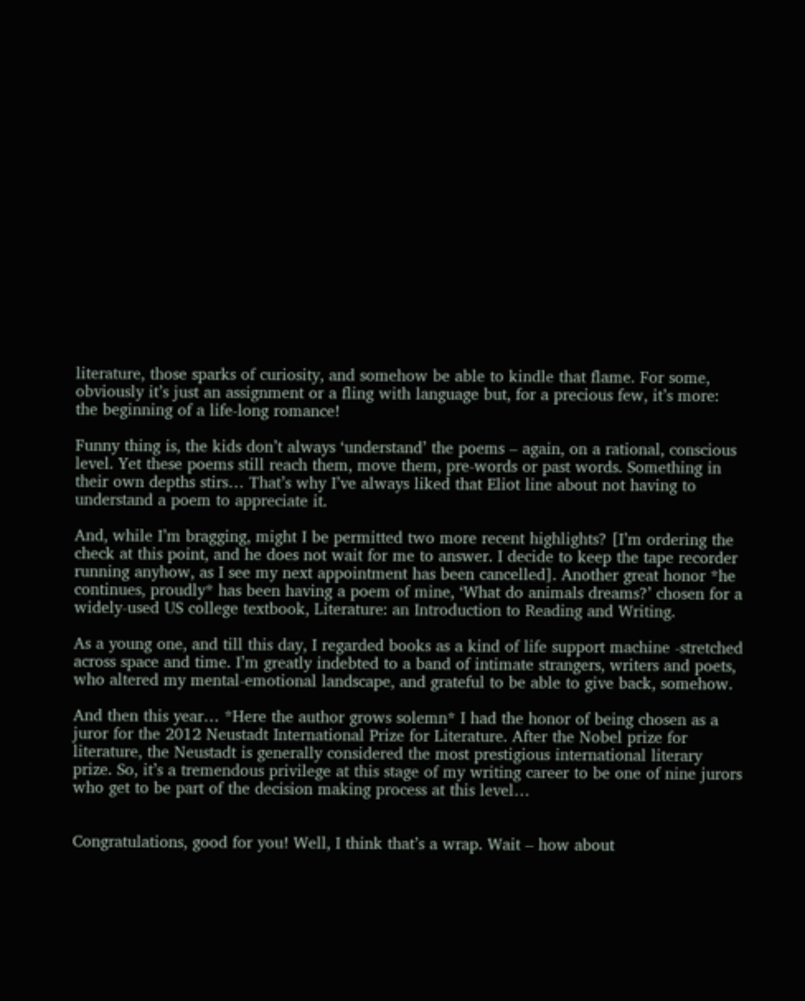literature, those sparks of curiosity, and somehow be able to kindle that flame. For some, obviously it’s just an assignment or a fling with language but, for a precious few, it’s more: the beginning of a life-long romance!

Funny thing is, the kids don’t always ‘understand’ the poems – again, on a rational, conscious level. Yet these poems still reach them, move them, pre-words or past words. Something in their own depths stirs… That’s why I’ve always liked that Eliot line about not having to understand a poem to appreciate it.

And, while I’m bragging, might I be permitted two more recent highlights? [I’m ordering the check at this point, and he does not wait for me to answer. I decide to keep the tape recorder running anyhow, as I see my next appointment has been cancelled]. Another great honor *he continues, proudly* has been having a poem of mine, ‘What do animals dreams?’ chosen for a widely-used US college textbook, Literature: an Introduction to Reading and Writing.

As a young one, and till this day, I regarded books as a kind of life support machine -stretched across space and time. I’m greatly indebted to a band of intimate strangers, writers and poets, who altered my mental-emotional landscape, and grateful to be able to give back, somehow.

And then this year… *Here the author grows solemn* I had the honor of being chosen as a juror for the 2012 Neustadt International Prize for Literature. After the Nobel prize for literature, the Neustadt is generally considered the most prestigious international literary prize. So, it’s a tremendous privilege at this stage of my writing career to be one of nine jurors who get to be part of the decision making process at this level…


Congratulations, good for you! Well, I think that’s a wrap. Wait – how about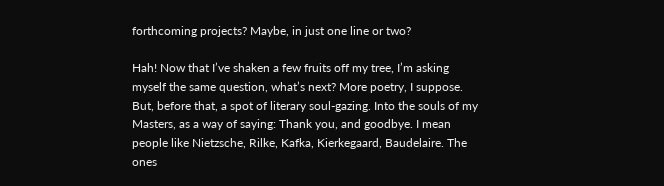forthcoming projects? Maybe, in just one line or two?

Hah! Now that I’ve shaken a few fruits off my tree, I’m asking myself the same question, what’s next? More poetry, I suppose. But, before that, a spot of literary soul-gazing. Into the souls of my Masters, as a way of saying: Thank you, and goodbye. I mean people like Nietzsche, Rilke, Kafka, Kierkegaard, Baudelaire. The ones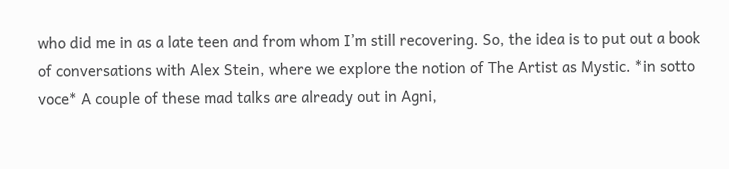who did me in as a late teen and from whom I’m still recovering. So, the idea is to put out a book of conversations with Alex Stein, where we explore the notion of The Artist as Mystic. *in sotto voce* A couple of these mad talks are already out in Agni,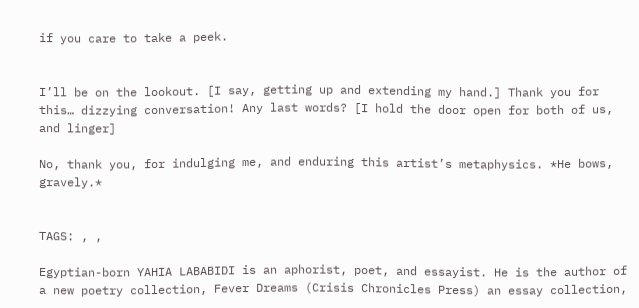if you care to take a peek.


I’ll be on the lookout. [I say, getting up and extending my hand.] Thank you for this… dizzying conversation! Any last words? [I hold the door open for both of us, and linger]

No, thank you, for indulging me, and enduring this artist’s metaphysics. *He bows, gravely.*


TAGS: , ,

Egyptian-born YAHIA LABABIDI is an aphorist, poet, and essayist. He is the author of a new poetry collection, Fever Dreams (Crisis Chronicles Press) an essay collection,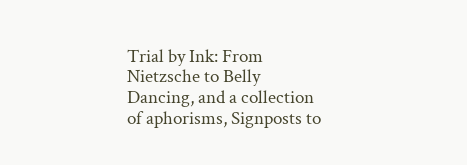Trial by Ink: From Nietzsche to Belly Dancing, and a collection of aphorisms, Signposts to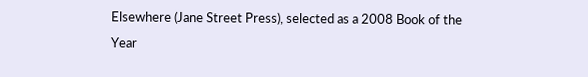Elsewhere (Jane Street Press), selected as a 2008 Book of the Year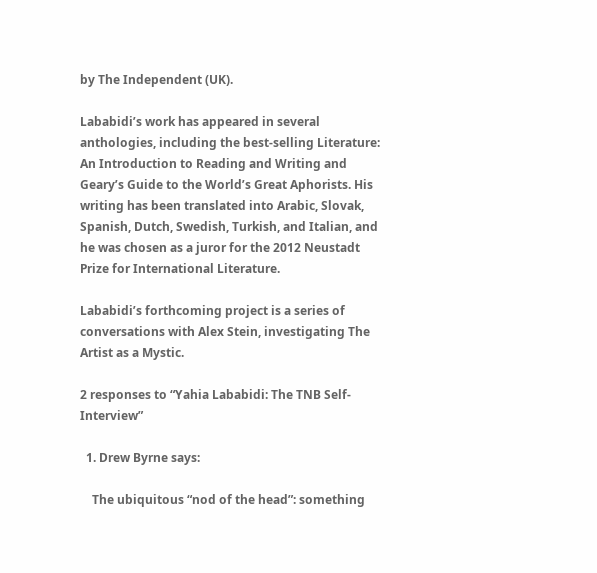by The Independent (UK).

Lababidi’s work has appeared in several anthologies, including the best-selling Literature: An Introduction to Reading and Writing and Geary’s Guide to the World’s Great Aphorists. His writing has been translated into Arabic, Slovak, Spanish, Dutch, Swedish, Turkish, and Italian, and he was chosen as a juror for the 2012 Neustadt Prize for International Literature.

Lababidi’s forthcoming project is a series of conversations with Alex Stein, investigating The Artist as a Mystic.

2 responses to “Yahia Lababidi: The TNB Self-Interview”

  1. Drew Byrne says:

    The ubiquitous “nod of the head”: something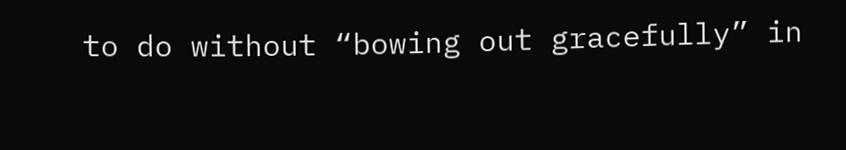to do without “bowing out gracefully” in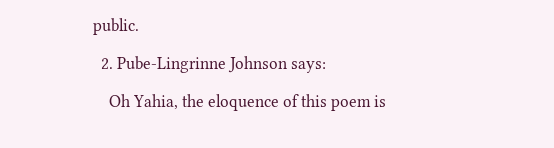public.

  2. Pube-Lingrinne Johnson says:

    Oh Yahia, the eloquence of this poem is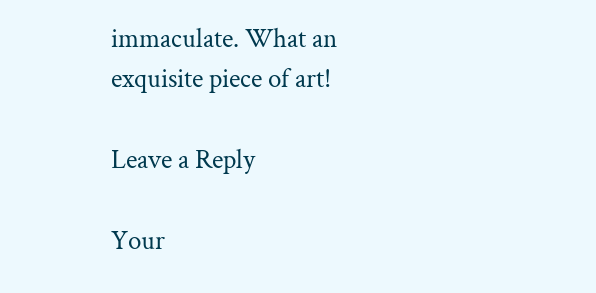immaculate. What an exquisite piece of art!

Leave a Reply

Your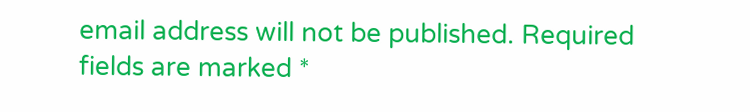email address will not be published. Required fields are marked *